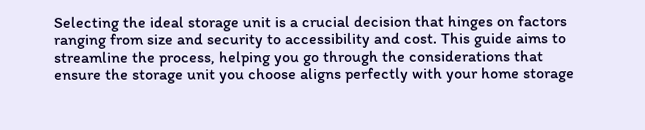Selecting the ideal storage unit is a crucial decision that hinges on factors ranging from size and security to accessibility and cost. This guide aims to streamline the process, helping you go through the considerations that ensure the storage unit you choose aligns perfectly with your home storage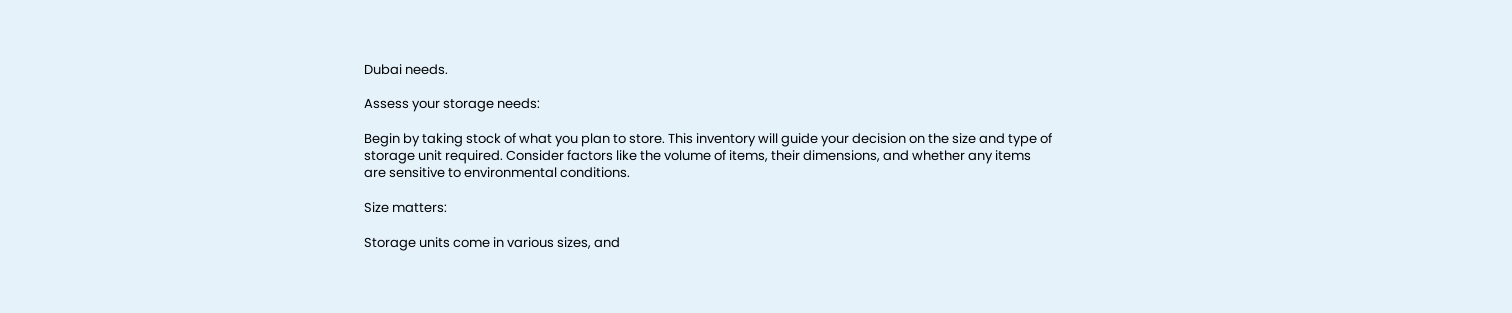Dubai needs.

Assess your storage needs:

Begin by taking stock of what you plan to store. This inventory will guide your decision on the size and type of storage unit required. Consider factors like the volume of items, their dimensions, and whether any items are sensitive to environmental conditions.

Size matters:

Storage units come in various sizes, and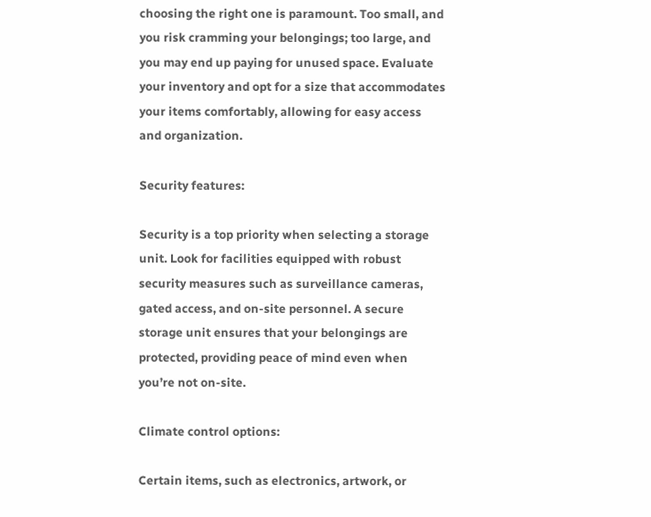choosing the right one is paramount. Too small, and you risk cramming your belongings; too large, and you may end up paying for unused space. Evaluate your inventory and opt for a size that accommodates your items comfortably, allowing for easy access and organization.

Security features:

Security is a top priority when selecting a storage unit. Look for facilities equipped with robust security measures such as surveillance cameras, gated access, and on-site personnel. A secure storage unit ensures that your belongings are protected, providing peace of mind even when you’re not on-site.

Climate control options:

Certain items, such as electronics, artwork, or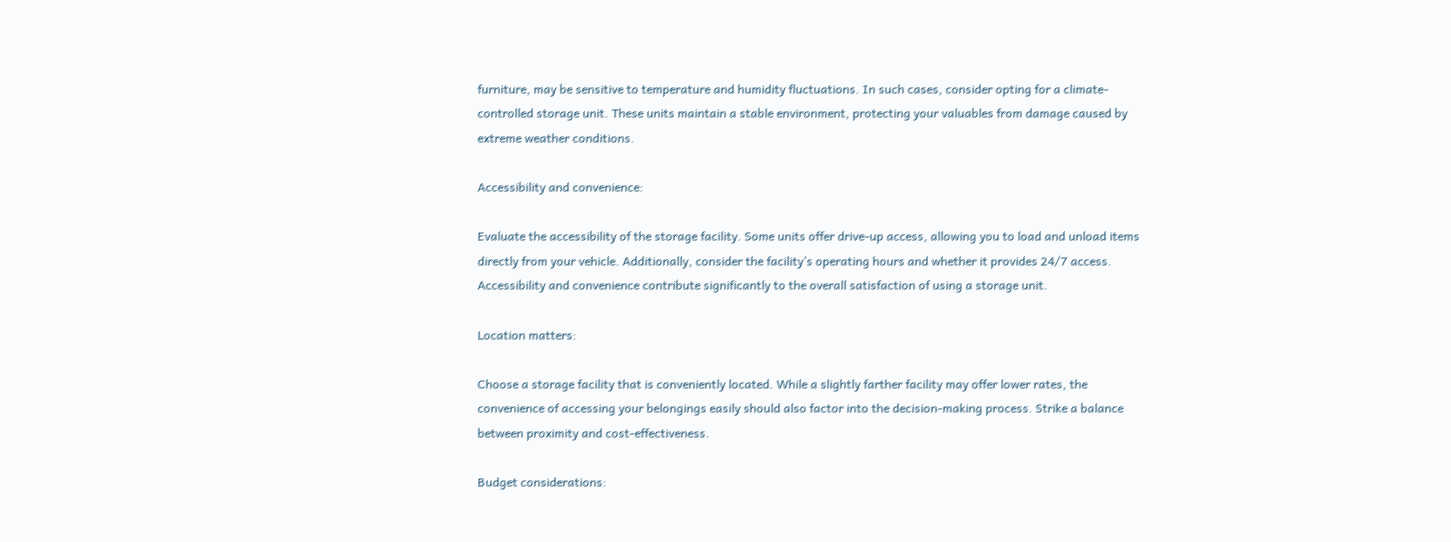furniture, may be sensitive to temperature and humidity fluctuations. In such cases, consider opting for a climate-controlled storage unit. These units maintain a stable environment, protecting your valuables from damage caused by extreme weather conditions.

Accessibility and convenience:

Evaluate the accessibility of the storage facility. Some units offer drive-up access, allowing you to load and unload items directly from your vehicle. Additionally, consider the facility’s operating hours and whether it provides 24/7 access. Accessibility and convenience contribute significantly to the overall satisfaction of using a storage unit.

Location matters:

Choose a storage facility that is conveniently located. While a slightly farther facility may offer lower rates, the convenience of accessing your belongings easily should also factor into the decision-making process. Strike a balance between proximity and cost-effectiveness.

Budget considerations: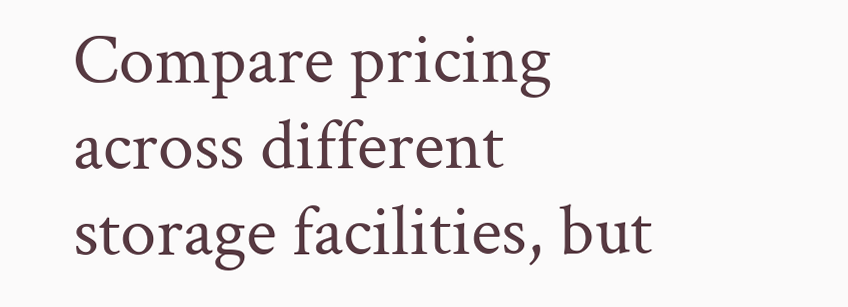Compare pricing across different storage facilities, but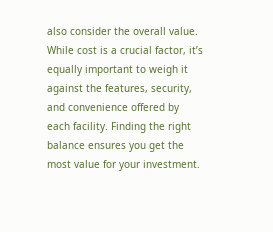also consider the overall value. While cost is a crucial factor, it’s equally important to weigh it against the features, security, and convenience offered by each facility. Finding the right balance ensures you get the most value for your investment.